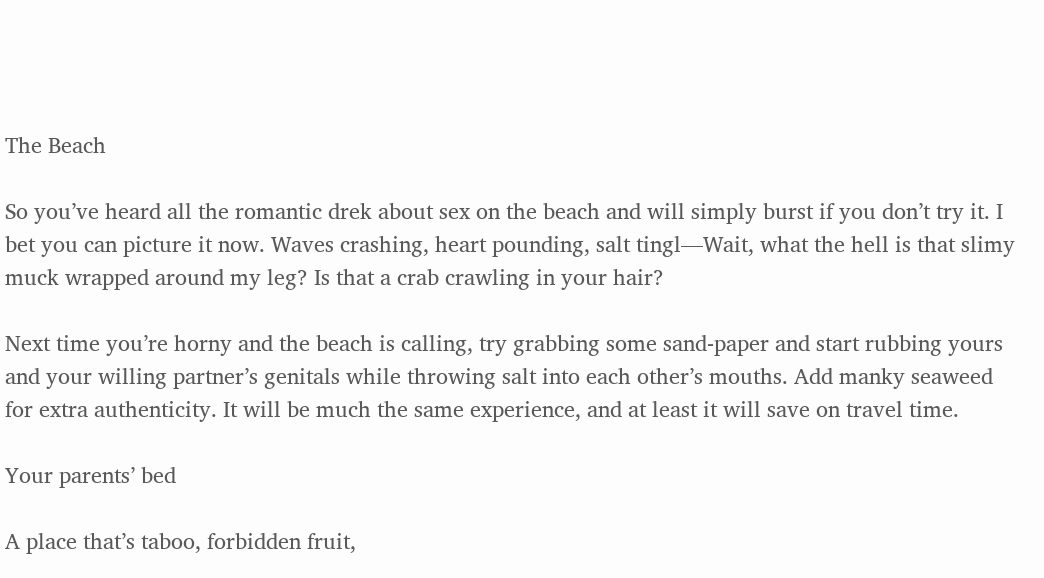The Beach

So you’ve heard all the romantic drek about sex on the beach and will simply burst if you don’t try it. I bet you can picture it now. Waves crashing, heart pounding, salt tingl—Wait, what the hell is that slimy muck wrapped around my leg? Is that a crab crawling in your hair?

Next time you’re horny and the beach is calling, try grabbing some sand-paper and start rubbing yours and your willing partner’s genitals while throwing salt into each other’s mouths. Add manky seaweed for extra authenticity. It will be much the same experience, and at least it will save on travel time.

Your parents’ bed

A place that’s taboo, forbidden fruit,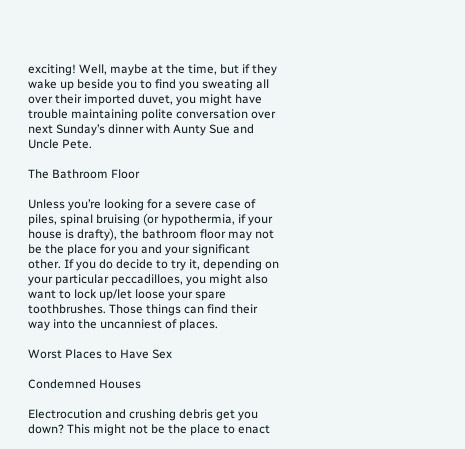exciting! Well, maybe at the time, but if they wake up beside you to find you sweating all over their imported duvet, you might have trouble maintaining polite conversation over next Sunday’s dinner with Aunty Sue and Uncle Pete.

The Bathroom Floor

Unless you’re looking for a severe case of piles, spinal bruising (or hypothermia, if your house is drafty), the bathroom floor may not be the place for you and your significant other. If you do decide to try it, depending on your particular peccadilloes, you might also want to lock up/let loose your spare toothbrushes. Those things can find their way into the uncanniest of places.

Worst Places to Have Sex

Condemned Houses

Electrocution and crushing debris get you down? This might not be the place to enact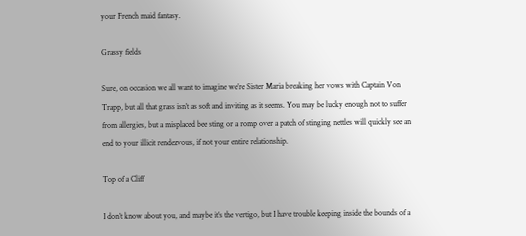your French maid fantasy.

Grassy fields

Sure, on occasion we all want to imagine we’re Sister Maria breaking her vows with Captain Von Trapp, but all that grass isn’t as soft and inviting as it seems. You may be lucky enough not to suffer from allergies, but a misplaced bee sting or a romp over a patch of stinging nettles will quickly see an end to your illicit rendezvous, if not your entire relationship.

Top of a Cliff

I don’t know about you, and maybe it’s the vertigo, but I have trouble keeping inside the bounds of a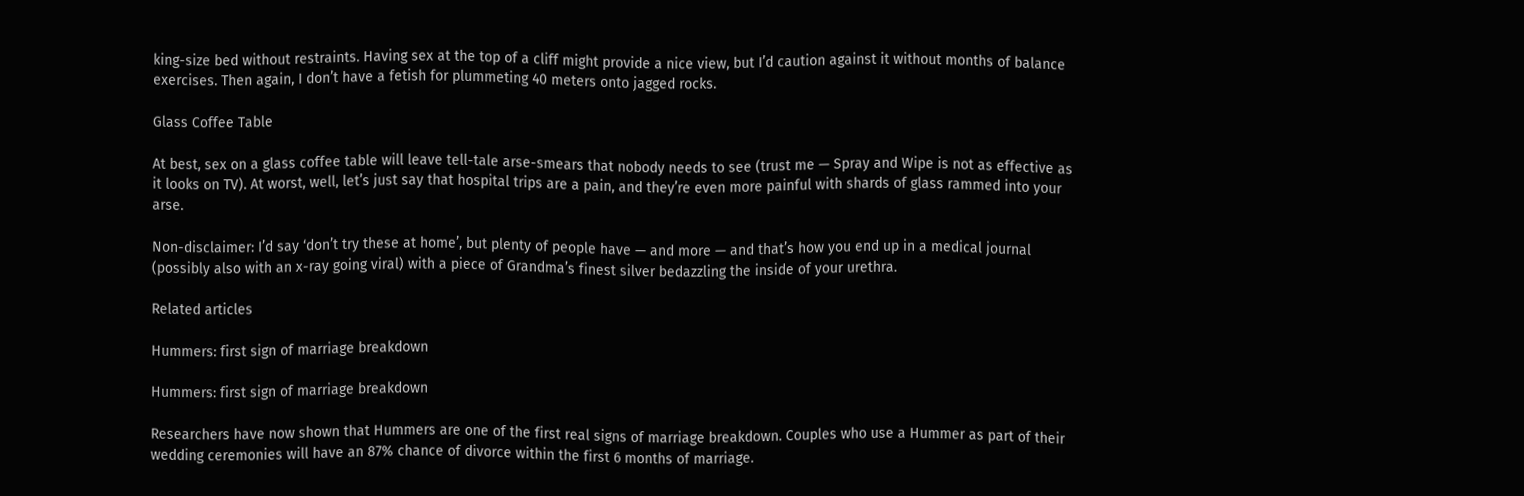king-size bed without restraints. Having sex at the top of a cliff might provide a nice view, but I’d caution against it without months of balance exercises. Then again, I don’t have a fetish for plummeting 40 meters onto jagged rocks.

Glass Coffee Table

At best, sex on a glass coffee table will leave tell-tale arse-smears that nobody needs to see (trust me — Spray and Wipe is not as effective as it looks on TV). At worst, well, let’s just say that hospital trips are a pain, and they’re even more painful with shards of glass rammed into your arse.

Non-disclaimer: I’d say ‘don’t try these at home’, but plenty of people have — and more — and that’s how you end up in a medical journal (possibly also with an x-ray going viral) with a piece of Grandma’s finest silver bedazzling the inside of your urethra.

Related articles

Hummers: first sign of marriage breakdown

Hummers: first sign of marriage breakdown

Researchers have now shown that Hummers are one of the first real signs of marriage breakdown. Couples who use a Hummer as part of their wedding ceremonies will have an 87% chance of divorce within the first 6 months of marriage.